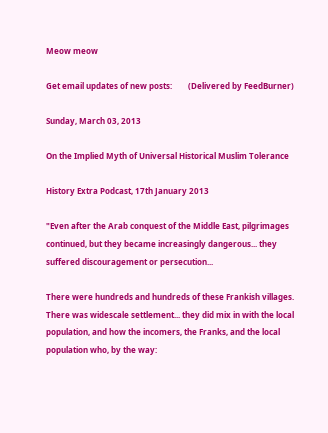Meow meow

Get email updates of new posts:        (Delivered by FeedBurner)

Sunday, March 03, 2013

On the Implied Myth of Universal Historical Muslim Tolerance

History Extra Podcast, 17th January 2013

"Even after the Arab conquest of the Middle East, pilgrimages continued, but they became increasingly dangerous... they suffered discouragement or persecution...

There were hundreds and hundreds of these Frankish villages. There was widescale settlement... they did mix in with the local population, and how the incomers, the Franks, and the local population who, by the way: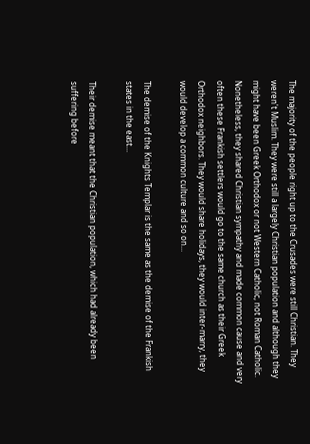The majority of the people right up to the Crusades were still Christian. They weren't Muslim. They were still a largely Christian population and although they might have been Greek Orthodox or not Western Catholic, not Roman Catholic. Nonetheless, they shared Christian sympathy and made common cause and very often these Frankish settlers would go to the same church as their Greek Orthodox neighbors. They would share holidays, they would inter-marry, they would develop a common culture and so on...

The demise of the Knights Templar is the same as the demise of the Frankish states in the east...

Their demise meant that the Christian population, which had already been suffering before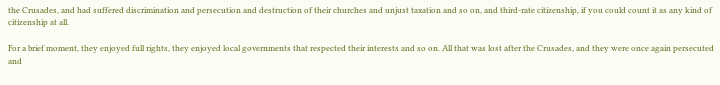the Crusades, and had suffered discrimination and persecution and destruction of their churches and unjust taxation and so on, and third-rate citizenship, if you could count it as any kind of citizenship at all.

For a brief moment, they enjoyed full rights, they enjoyed local governments that respected their interests and so on. All that was lost after the Crusades, and they were once again persecuted and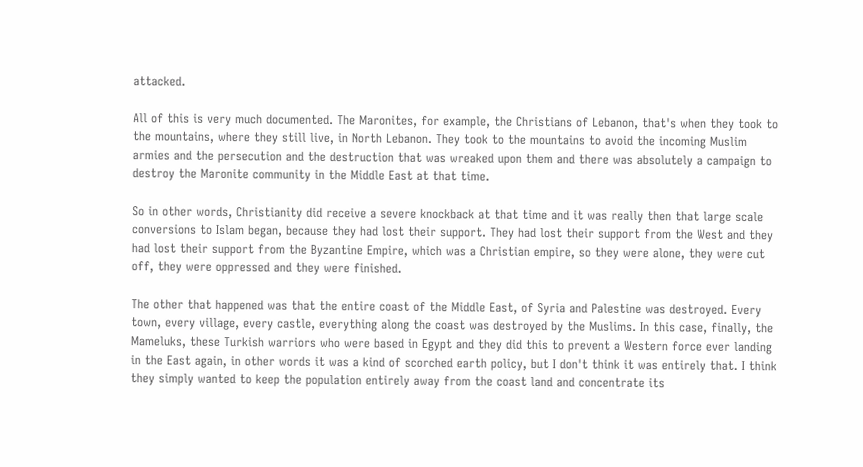attacked.

All of this is very much documented. The Maronites, for example, the Christians of Lebanon, that's when they took to the mountains, where they still live, in North Lebanon. They took to the mountains to avoid the incoming Muslim armies and the persecution and the destruction that was wreaked upon them and there was absolutely a campaign to destroy the Maronite community in the Middle East at that time.

So in other words, Christianity did receive a severe knockback at that time and it was really then that large scale conversions to Islam began, because they had lost their support. They had lost their support from the West and they had lost their support from the Byzantine Empire, which was a Christian empire, so they were alone, they were cut off, they were oppressed and they were finished.

The other that happened was that the entire coast of the Middle East, of Syria and Palestine was destroyed. Every town, every village, every castle, everything along the coast was destroyed by the Muslims. In this case, finally, the Mameluks, these Turkish warriors who were based in Egypt and they did this to prevent a Western force ever landing in the East again, in other words it was a kind of scorched earth policy, but I don't think it was entirely that. I think they simply wanted to keep the population entirely away from the coast land and concentrate its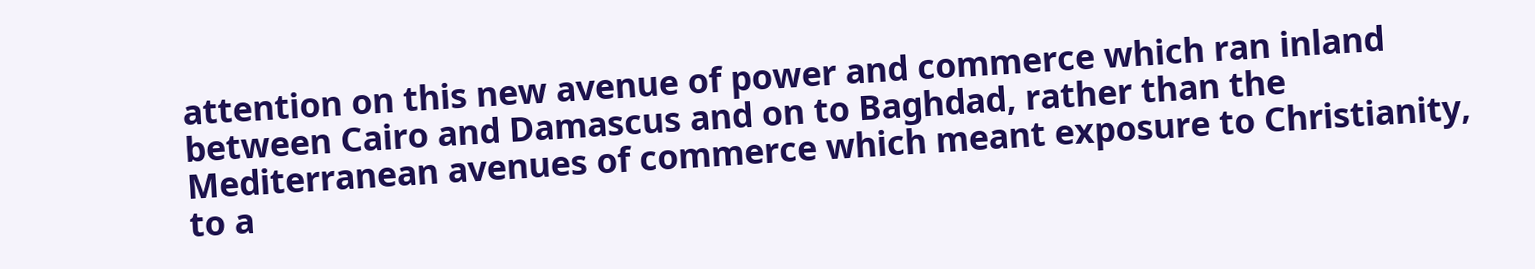attention on this new avenue of power and commerce which ran inland between Cairo and Damascus and on to Baghdad, rather than the Mediterranean avenues of commerce which meant exposure to Christianity, to a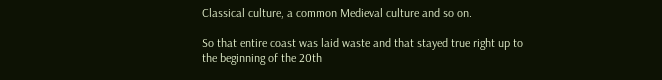Classical culture, a common Medieval culture and so on.

So that entire coast was laid waste and that stayed true right up to the beginning of the 20th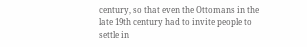century, so that even the Ottomans in the late 19th century had to invite people to settle in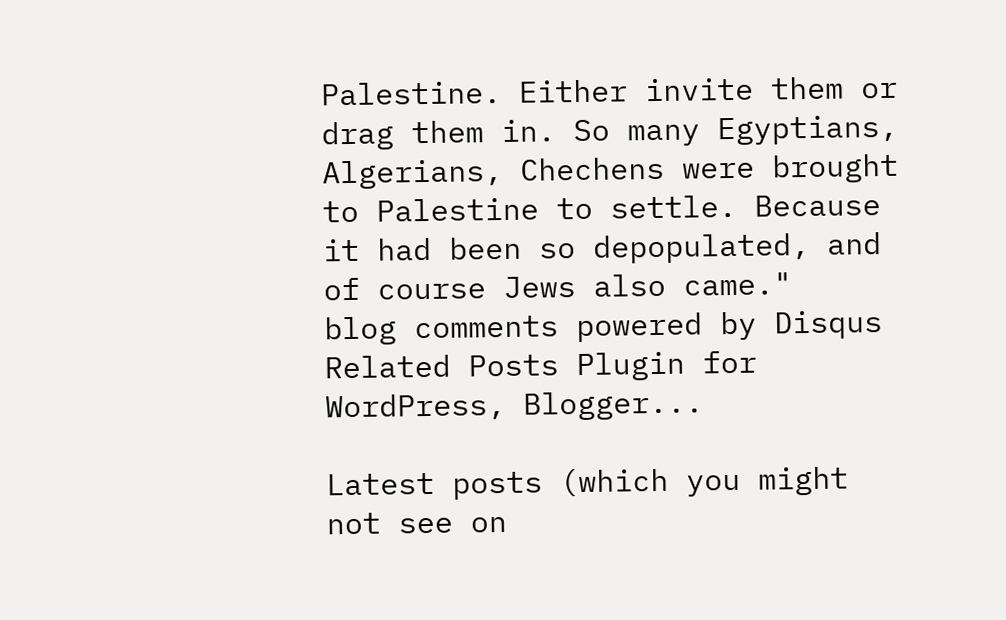Palestine. Either invite them or drag them in. So many Egyptians, Algerians, Chechens were brought to Palestine to settle. Because it had been so depopulated, and of course Jews also came."
blog comments powered by Disqus
Related Posts Plugin for WordPress, Blogger...

Latest posts (which you might not see on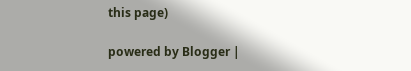this page)

powered by Blogger |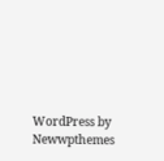WordPress by Newwpthemes